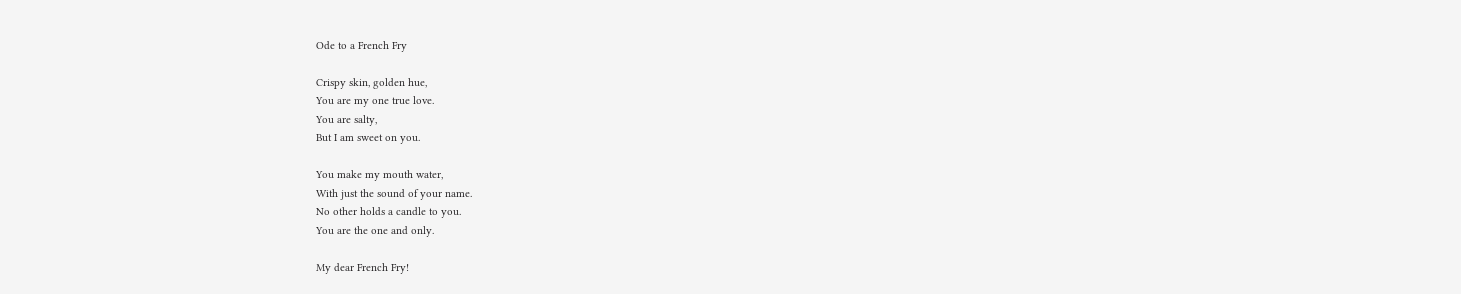Ode to a French Fry

Crispy skin, golden hue,
You are my one true love.
You are salty,
But I am sweet on you.

You make my mouth water,
With just the sound of your name.
No other holds a candle to you.
You are the one and only.

My dear French Fry!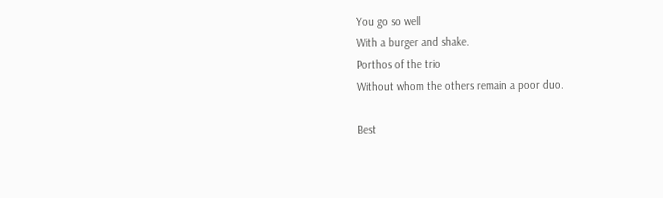You go so well
With a burger and shake.
Porthos of the trio
Without whom the others remain a poor duo.

Best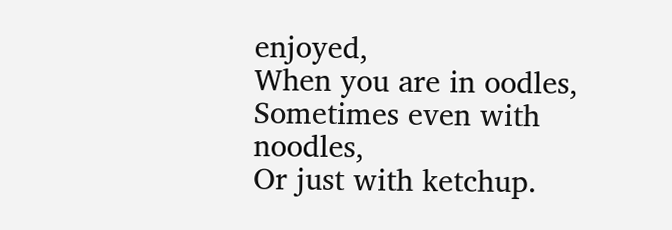enjoyed,
When you are in oodles,
Sometimes even with noodles,
Or just with ketchup.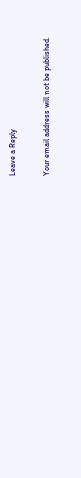Leave a Reply

Your email address will not be published.